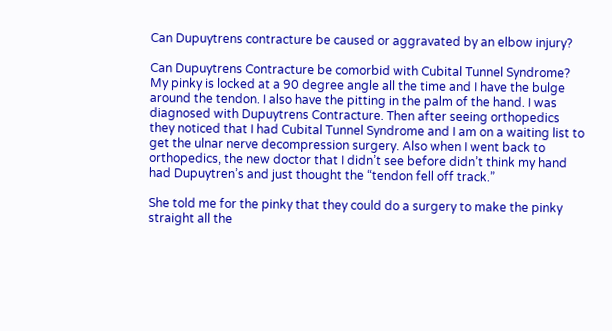Can Dupuytrens contracture be caused or aggravated by an elbow injury?

Can Dupuytrens Contracture be comorbid with Cubital Tunnel Syndrome? My pinky is locked at a 90 degree angle all the time and I have the bulge around the tendon. I also have the pitting in the palm of the hand. I was diagnosed with Dupuytrens Contracture. Then after seeing orthopedics they noticed that I had Cubital Tunnel Syndrome and I am on a waiting list to get the ulnar nerve decompression surgery. Also when I went back to orthopedics, the new doctor that I didn’t see before didn’t think my hand had Dupuytren’s and just thought the “tendon fell off track.”

She told me for the pinky that they could do a surgery to make the pinky straight all the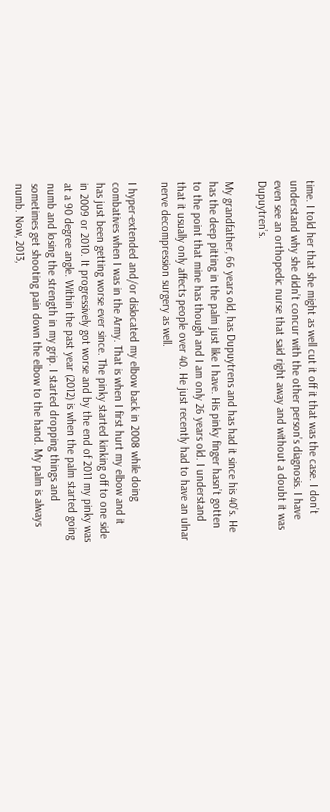time. I told her that she might as well cut it off it that was the case. I don’t understand why she didn’t concur with the other person’s diagnosis. I have even see an orthopedic nurse that said right away and without a doubt it was Dupuytren’s.

My grandfather, 66 years old, has Dupuytrens and has had it since his 40’s. He has the deep pitting in the palm just like I have. His pinky finger hasn’t gotten to the point that mine has though and I am only 26 years old. I understand that it usually only affects people over 40. He just recently had to have an ulnar nerve decompression surgery as well.

I hyper-extended and/or dislocated my elbow back in 2008 while doing combatives when I was in the Army. That is when I first hurt my elbow and it has just been getting worse ever since. The pinky started kinking off to one side in 2009 or 2010. It progressively got worse and by the end of 2011 my pinky was at a 90 degree angle. Within the past year (2012) is when the palm started going numb and losing the strength in my grip. I started dropping things and sometimes get shooting pain down the elbow to the hand. My palm is always numb. Now, 2013,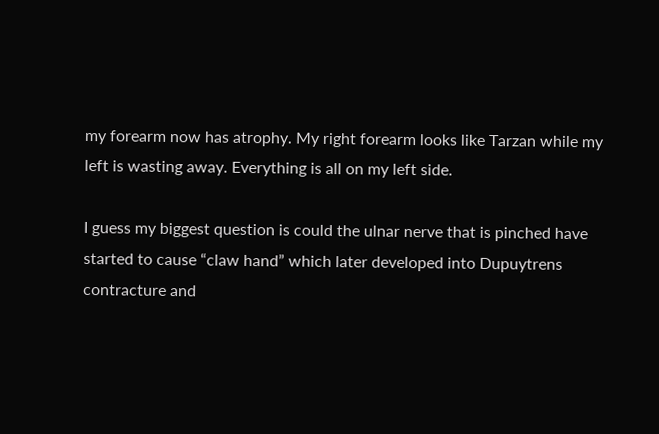my forearm now has atrophy. My right forearm looks like Tarzan while my left is wasting away. Everything is all on my left side.

I guess my biggest question is could the ulnar nerve that is pinched have started to cause “claw hand” which later developed into Dupuytrens contracture and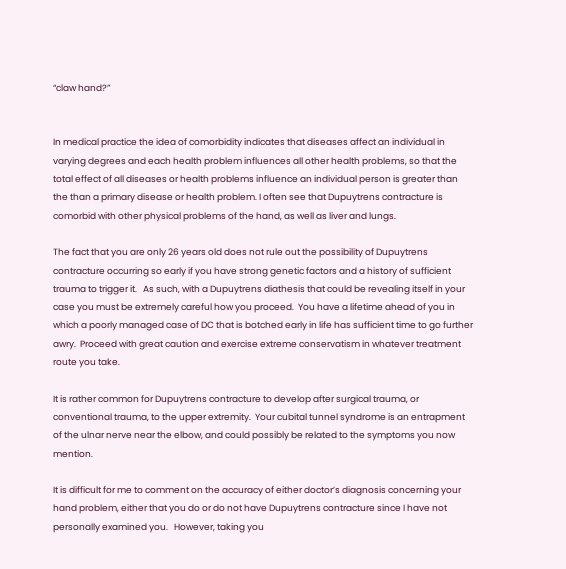“claw hand?”


In medical practice the idea of comorbidity indicates that diseases affect an individual in varying degrees and each health problem influences all other health problems, so that the total effect of all diseases or health problems influence an individual person is greater than the than a primary disease or health problem. I often see that Dupuytrens contracture is comorbid with other physical problems of the hand, as well as liver and lungs.

The fact that you are only 26 years old does not rule out the possibility of Dupuytrens contracture occurring so early if you have strong genetic factors and a history of sufficient trauma to trigger it.   As such, with a Dupuytrens diathesis that could be revealing itself in your case you must be extremely careful how you proceed.  You have a lifetime ahead of you in which a poorly managed case of DC that is botched early in life has sufficient time to go further awry.  Proceed with great caution and exercise extreme conservatism in whatever treatment route you take.

It is rather common for Dupuytrens contracture to develop after surgical trauma, or conventional trauma, to the upper extremity.  Your cubital tunnel syndrome is an entrapment of the ulnar nerve near the elbow, and could possibly be related to the symptoms you now mention.

It is difficult for me to comment on the accuracy of either doctor’s diagnosis concerning your hand problem, either that you do or do not have Dupuytrens contracture since I have not personally examined you.   However, taking you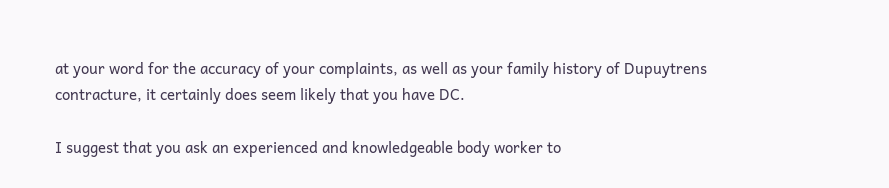at your word for the accuracy of your complaints, as well as your family history of Dupuytrens contracture, it certainly does seem likely that you have DC.

I suggest that you ask an experienced and knowledgeable body worker to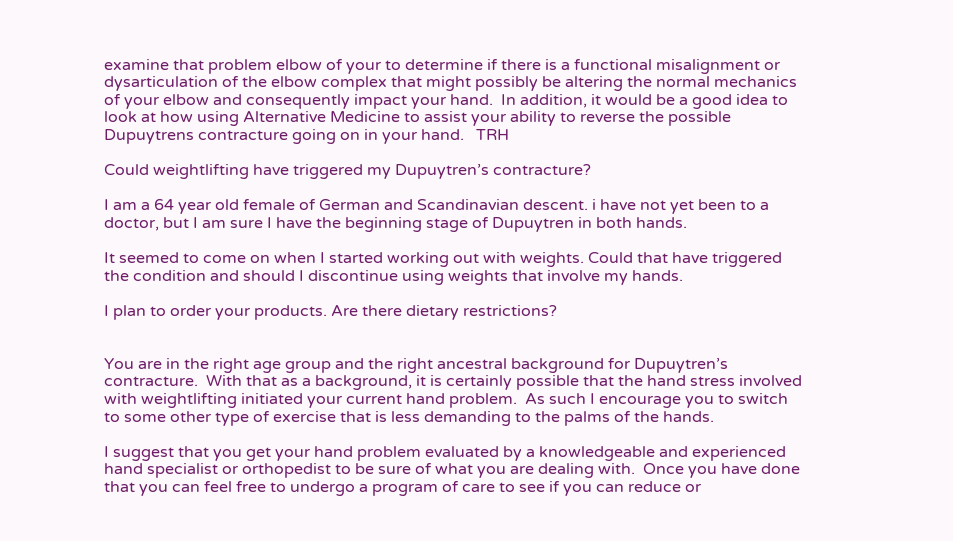examine that problem elbow of your to determine if there is a functional misalignment or dysarticulation of the elbow complex that might possibly be altering the normal mechanics of your elbow and consequently impact your hand.  In addition, it would be a good idea to look at how using Alternative Medicine to assist your ability to reverse the possible Dupuytrens contracture going on in your hand.   TRH

Could weightlifting have triggered my Dupuytren’s contracture?

I am a 64 year old female of German and Scandinavian descent. i have not yet been to a doctor, but I am sure I have the beginning stage of Dupuytren in both hands.

It seemed to come on when I started working out with weights. Could that have triggered the condition and should I discontinue using weights that involve my hands.

I plan to order your products. Are there dietary restrictions?


You are in the right age group and the right ancestral background for Dupuytren’s contracture.  With that as a background, it is certainly possible that the hand stress involved with weightlifting initiated your current hand problem.  As such I encourage you to switch to some other type of exercise that is less demanding to the palms of the hands.

I suggest that you get your hand problem evaluated by a knowledgeable and experienced hand specialist or orthopedist to be sure of what you are dealing with.  Once you have done that you can feel free to undergo a program of care to see if you can reduce or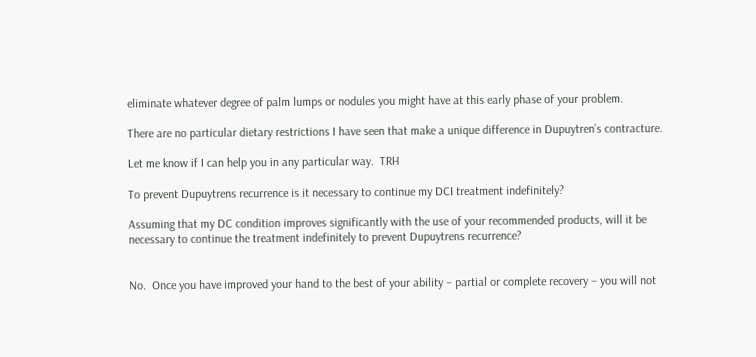eliminate whatever degree of palm lumps or nodules you might have at this early phase of your problem.

There are no particular dietary restrictions I have seen that make a unique difference in Dupuytren’s contracture.

Let me know if I can help you in any particular way.  TRH

To prevent Dupuytrens recurrence is it necessary to continue my DCI treatment indefinitely?

Assuming that my DC condition improves significantly with the use of your recommended products, will it be necessary to continue the treatment indefinitely to prevent Dupuytrens recurrence?


No.  Once you have improved your hand to the best of your ability – partial or complete recovery – you will not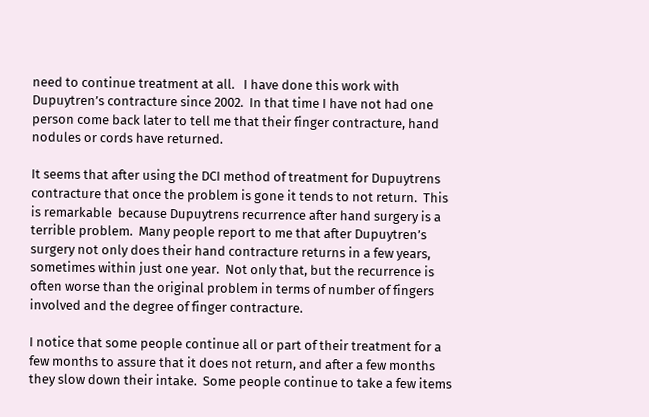need to continue treatment at all.   I have done this work with Dupuytren’s contracture since 2002.  In that time I have not had one person come back later to tell me that their finger contracture, hand nodules or cords have returned.

It seems that after using the DCI method of treatment for Dupuytrens contracture that once the problem is gone it tends to not return.  This is remarkable  because Dupuytrens recurrence after hand surgery is a terrible problem.  Many people report to me that after Dupuytren’s surgery not only does their hand contracture returns in a few years, sometimes within just one year.  Not only that, but the recurrence is often worse than the original problem in terms of number of fingers involved and the degree of finger contracture.

I notice that some people continue all or part of their treatment for a few months to assure that it does not return, and after a few months they slow down their intake.  Some people continue to take a few items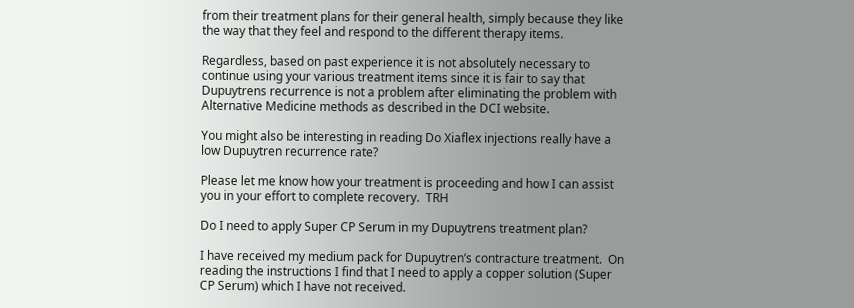from their treatment plans for their general health, simply because they like the way that they feel and respond to the different therapy items.

Regardless, based on past experience it is not absolutely necessary to continue using your various treatment items since it is fair to say that Dupuytrens recurrence is not a problem after eliminating the problem with Alternative Medicine methods as described in the DCI website.

You might also be interesting in reading Do Xiaflex injections really have a low Dupuytren recurrence rate?

Please let me know how your treatment is proceeding and how I can assist you in your effort to complete recovery.  TRH

Do I need to apply Super CP Serum in my Dupuytrens treatment plan?

I have received my medium pack for Dupuytren’s contracture treatment.  On reading the instructions I find that I need to apply a copper solution (Super CP Serum) which I have not received.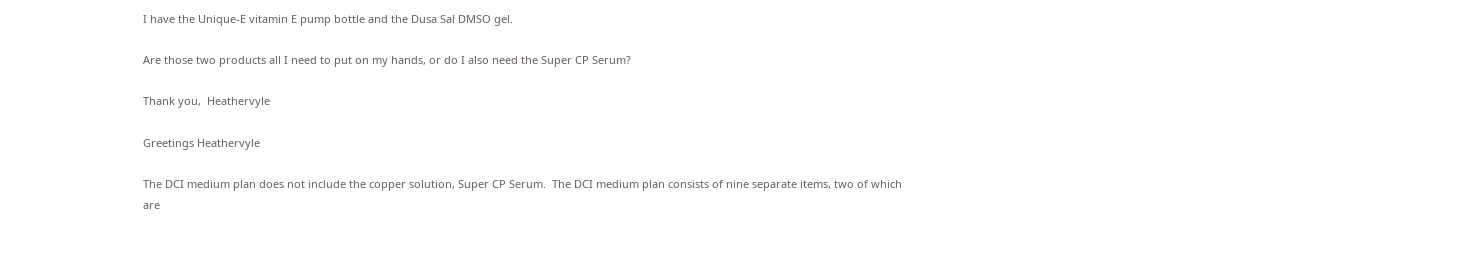I have the Unique-E vitamin E pump bottle and the Dusa Sal DMSO gel.

Are those two products all I need to put on my hands, or do I also need the Super CP Serum?

Thank you,  Heathervyle

Greetings Heathervyle

The DCI medium plan does not include the copper solution, Super CP Serum.  The DCI medium plan consists of nine separate items, two of which are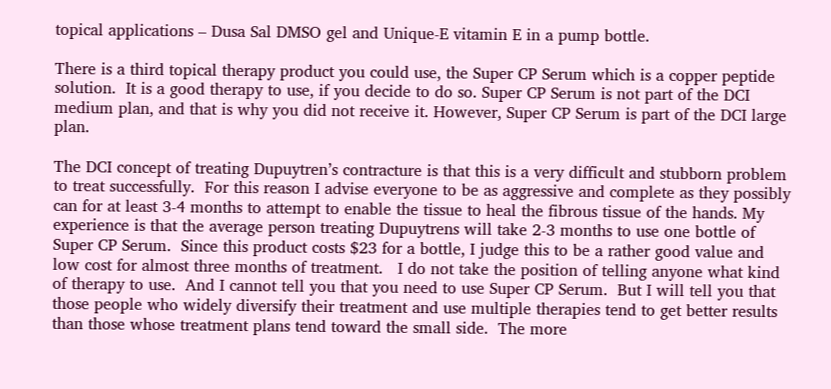topical applications – Dusa Sal DMSO gel and Unique-E vitamin E in a pump bottle.

There is a third topical therapy product you could use, the Super CP Serum which is a copper peptide solution.  It is a good therapy to use, if you decide to do so. Super CP Serum is not part of the DCI medium plan, and that is why you did not receive it. However, Super CP Serum is part of the DCI large plan.

The DCI concept of treating Dupuytren’s contracture is that this is a very difficult and stubborn problem to treat successfully.  For this reason I advise everyone to be as aggressive and complete as they possibly can for at least 3-4 months to attempt to enable the tissue to heal the fibrous tissue of the hands. My experience is that the average person treating Dupuytrens will take 2-3 months to use one bottle of Super CP Serum.  Since this product costs $23 for a bottle, I judge this to be a rather good value and low cost for almost three months of treatment.   I do not take the position of telling anyone what kind of therapy to use.  And I cannot tell you that you need to use Super CP Serum.  But I will tell you that those people who widely diversify their treatment and use multiple therapies tend to get better results than those whose treatment plans tend toward the small side.  The more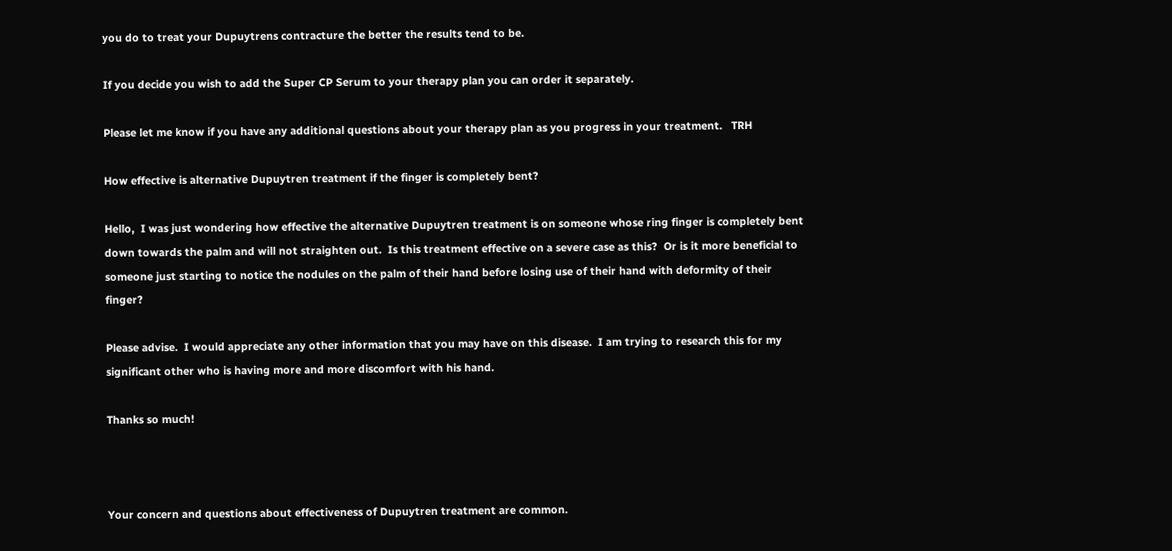you do to treat your Dupuytrens contracture the better the results tend to be.

If you decide you wish to add the Super CP Serum to your therapy plan you can order it separately.

Please let me know if you have any additional questions about your therapy plan as you progress in your treatment.   TRH

How effective is alternative Dupuytren treatment if the finger is completely bent?

Hello,  I was just wondering how effective the alternative Dupuytren treatment is on someone whose ring finger is completely bent down towards the palm and will not straighten out.  Is this treatment effective on a severe case as this?  Or is it more beneficial to someone just starting to notice the nodules on the palm of their hand before losing use of their hand with deformity of their finger?

Please advise.  I would appreciate any other information that you may have on this disease.  I am trying to research this for my significant other who is having more and more discomfort with his hand.

Thanks so much!



Your concern and questions about effectiveness of Dupuytren treatment are common.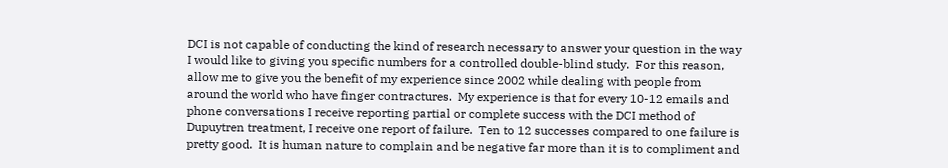DCI is not capable of conducting the kind of research necessary to answer your question in the way I would like to giving you specific numbers for a controlled double-blind study.  For this reason, allow me to give you the benefit of my experience since 2002 while dealing with people from around the world who have finger contractures.  My experience is that for every 10-12 emails and phone conversations I receive reporting partial or complete success with the DCI method of Dupuytren treatment, I receive one report of failure.  Ten to 12 successes compared to one failure is pretty good.  It is human nature to complain and be negative far more than it is to compliment and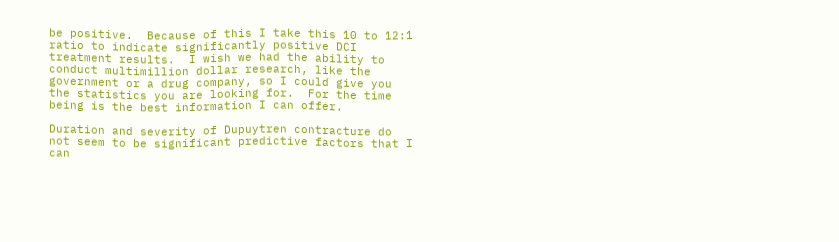be positive.  Because of this I take this 10 to 12:1 ratio to indicate significantly positive DCI treatment results.  I wish we had the ability to conduct multimillion dollar research, like the government or a drug company, so I could give you the statistics you are looking for.  For the time being is the best information I can offer.

Duration and severity of Dupuytren contracture do not seem to be significant predictive factors that I can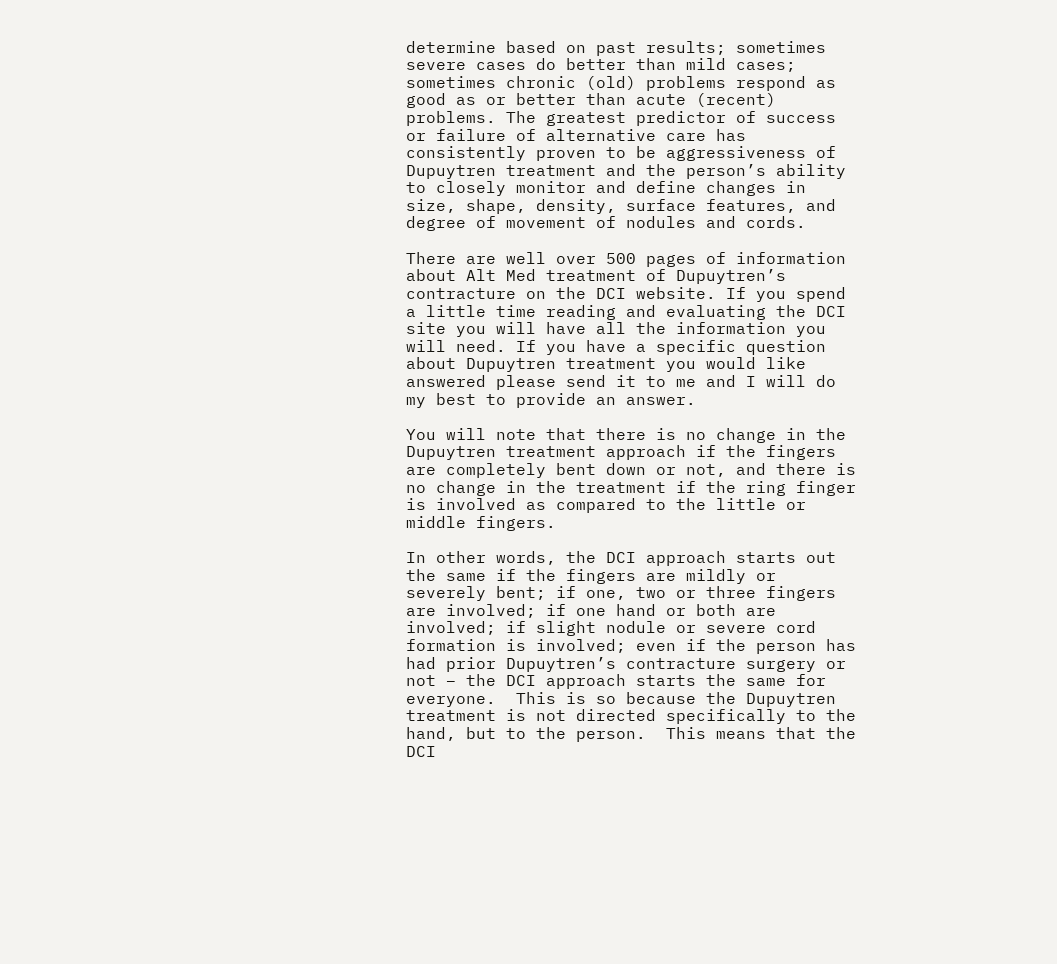determine based on past results; sometimes severe cases do better than mild cases; sometimes chronic (old) problems respond as good as or better than acute (recent) problems. The greatest predictor of success or failure of alternative care has consistently proven to be aggressiveness of Dupuytren treatment and the person’s ability to closely monitor and define changes in size, shape, density, surface features, and degree of movement of nodules and cords.

There are well over 500 pages of information about Alt Med treatment of Dupuytren’s contracture on the DCI website. If you spend a little time reading and evaluating the DCI site you will have all the information you will need. If you have a specific question about Dupuytren treatment you would like answered please send it to me and I will do my best to provide an answer.

You will note that there is no change in the Dupuytren treatment approach if the fingers  are completely bent down or not, and there is no change in the treatment if the ring finger is involved as compared to the little or middle fingers.

In other words, the DCI approach starts out the same if the fingers are mildly or severely bent; if one, two or three fingers are involved; if one hand or both are involved; if slight nodule or severe cord formation is involved; even if the person has had prior Dupuytren’s contracture surgery or not – the DCI approach starts the same for everyone.  This is so because the Dupuytren treatment is not directed specifically to the hand, but to the person.  This means that the DCI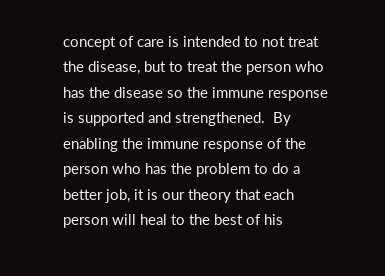concept of care is intended to not treat the disease, but to treat the person who has the disease so the immune response is supported and strengthened.  By enabling the immune response of the person who has the problem to do a better job, it is our theory that each person will heal to the best of his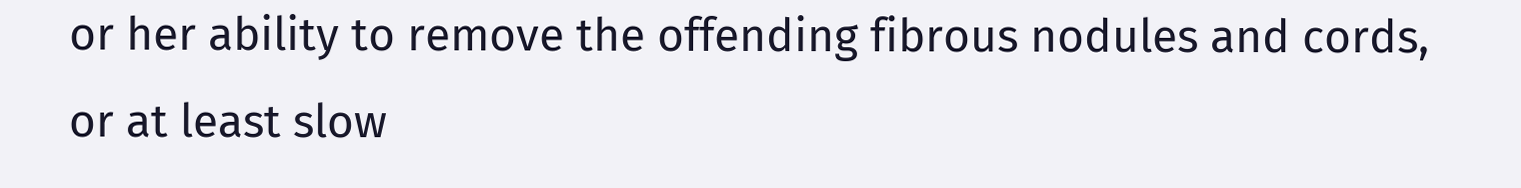or her ability to remove the offending fibrous nodules and cords, or at least slow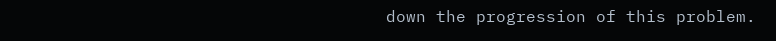down the progression of this problem.